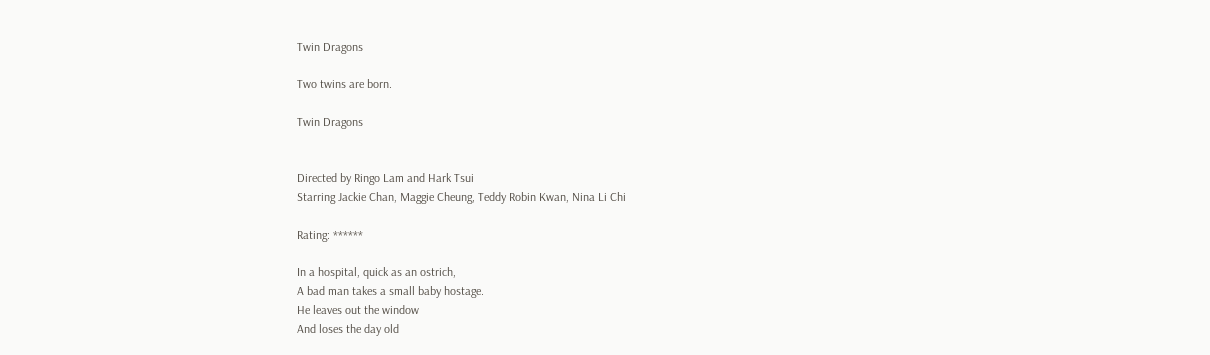Twin Dragons

Two twins are born.

Twin Dragons


Directed by Ringo Lam and Hark Tsui
Starring Jackie Chan, Maggie Cheung, Teddy Robin Kwan, Nina Li Chi

Rating: ******

In a hospital, quick as an ostrich,
A bad man takes a small baby hostage.
He leaves out the window
And loses the day old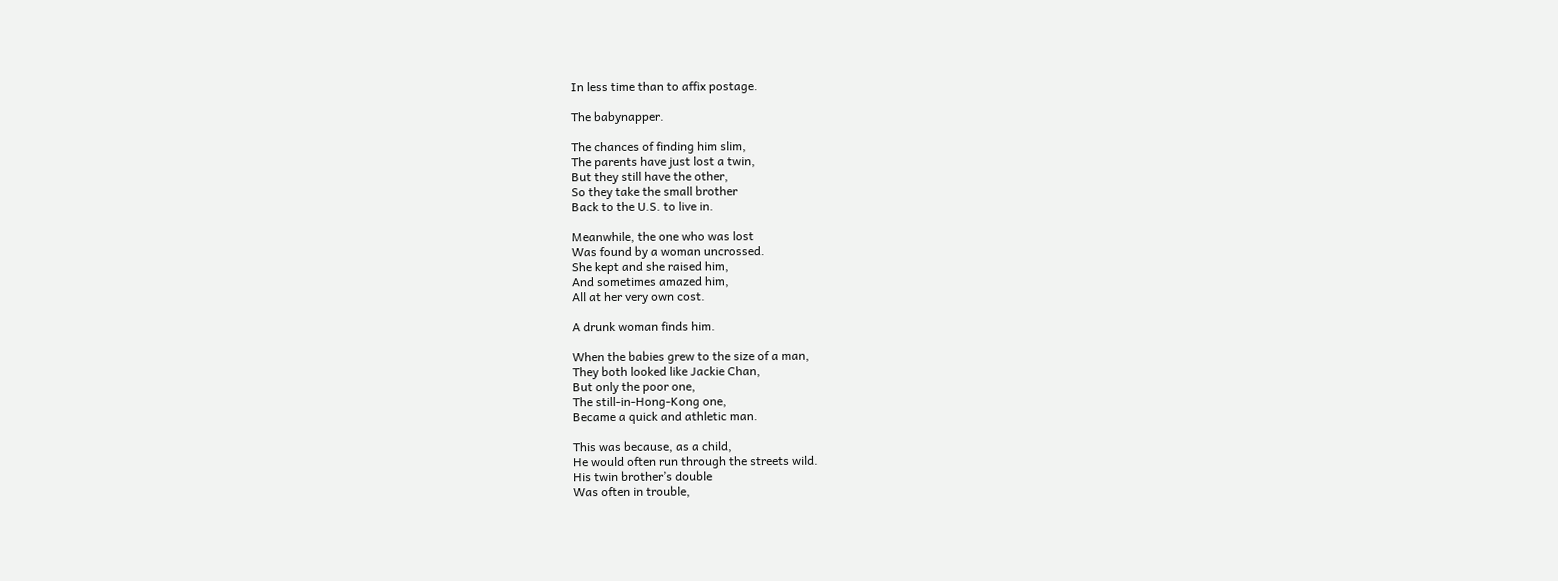In less time than to affix postage.

The babynapper.

The chances of finding him slim,
The parents have just lost a twin,
But they still have the other,
So they take the small brother
Back to the U.S. to live in.

Meanwhile, the one who was lost
Was found by a woman uncrossed.
She kept and she raised him,
And sometimes amazed him,
All at her very own cost.

A drunk woman finds him.

When the babies grew to the size of a man,
They both looked like Jackie Chan,
But only the poor one,
The still-in-Hong-Kong one,
Became a quick and athletic man.

This was because, as a child,
He would often run through the streets wild.
His twin brother’s double
Was often in trouble,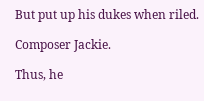But put up his dukes when riled.

Composer Jackie.

Thus, he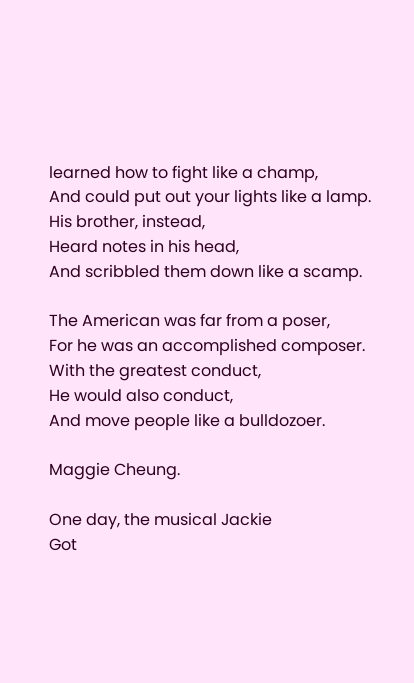learned how to fight like a champ,
And could put out your lights like a lamp.
His brother, instead,
Heard notes in his head,
And scribbled them down like a scamp.

The American was far from a poser,
For he was an accomplished composer.
With the greatest conduct,
He would also conduct,
And move people like a bulldozoer.

Maggie Cheung.

One day, the musical Jackie
Got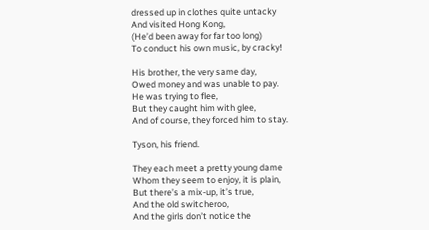dressed up in clothes quite untacky
And visited Hong Kong,
(He’d been away for far too long)
To conduct his own music, by cracky!

His brother, the very same day,
Owed money and was unable to pay.
He was trying to flee,
But they caught him with glee,
And of course, they forced him to stay.

Tyson, his friend.

They each meet a pretty young dame
Whom they seem to enjoy, it is plain,
But there’s a mix-up, it’s true,
And the old switcheroo,
And the girls don’t notice the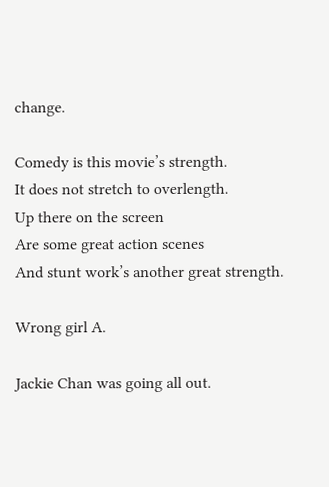change.

Comedy is this movie’s strength.
It does not stretch to overlength.
Up there on the screen
Are some great action scenes
And stunt work’s another great strength.

Wrong girl A.

Jackie Chan was going all out.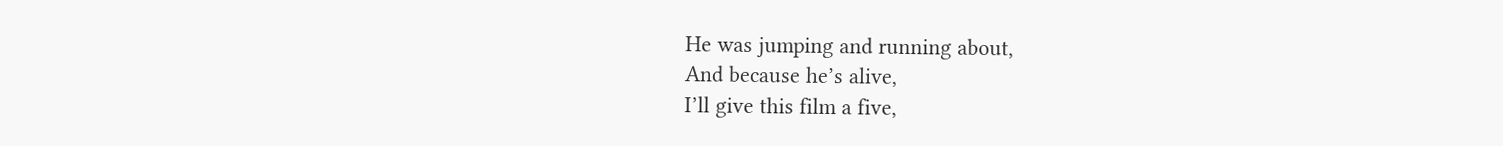He was jumping and running about,
And because he’s alive,
I’ll give this film a five,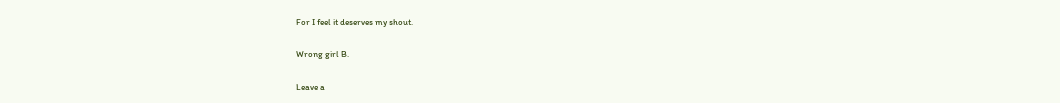For I feel it deserves my shout.

Wrong girl B.

Leave a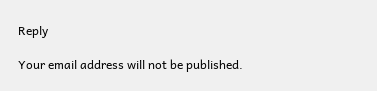Reply

Your email address will not be published.